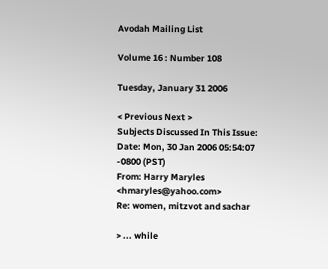Avodah Mailing List

Volume 16 : Number 108

Tuesday, January 31 2006

< Previous Next >
Subjects Discussed In This Issue:
Date: Mon, 30 Jan 2006 05:54:07 -0800 (PST)
From: Harry Maryles <hmaryles@yahoo.com>
Re: women, mitzvot and sachar

> ... while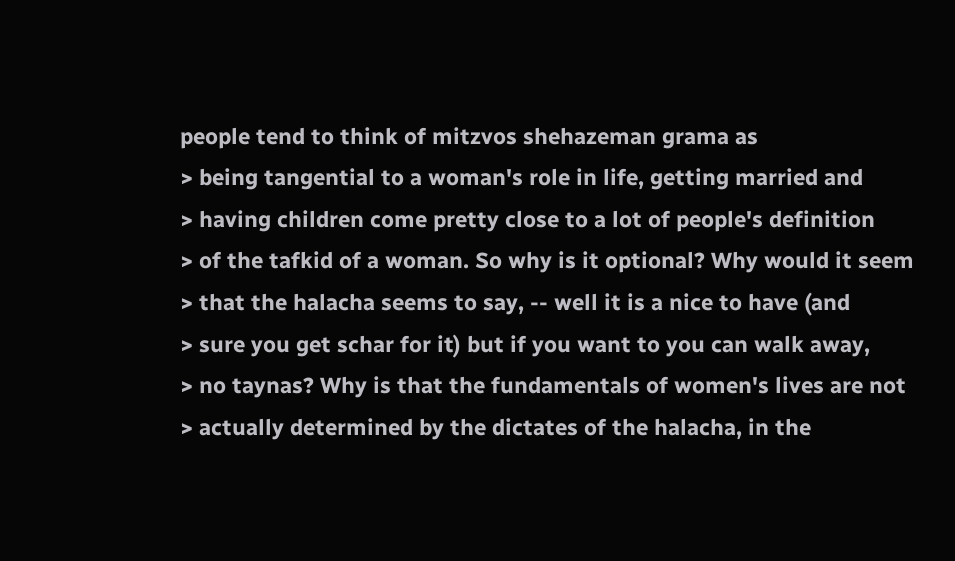people tend to think of mitzvos shehazeman grama as
> being tangential to a woman's role in life, getting married and
> having children come pretty close to a lot of people's definition
> of the tafkid of a woman. So why is it optional? Why would it seem
> that the halacha seems to say, -- well it is a nice to have (and
> sure you get schar for it) but if you want to you can walk away,
> no taynas? Why is that the fundamentals of women's lives are not
> actually determined by the dictates of the halacha, in the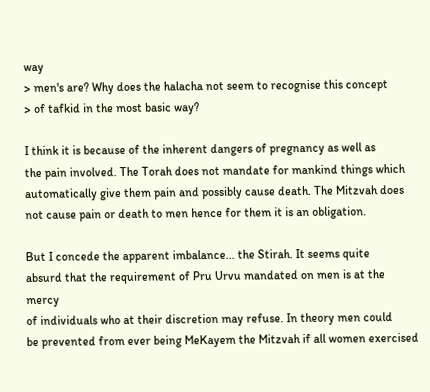way
> men's are? Why does the halacha not seem to recognise this concept
> of tafkid in the most basic way?

I think it is because of the inherent dangers of pregnancy as well as
the pain involved. The Torah does not mandate for mankind things which
automatically give them pain and possibly cause death. The Mitzvah does
not cause pain or death to men hence for them it is an obligation.

But I concede the apparent imbalance... the Stirah. It seems quite
absurd that the requirement of Pru Urvu mandated on men is at the mercy
of individuals who at their discretion may refuse. In theory men could
be prevented from ever being MeKayem the Mitzvah if all women exercised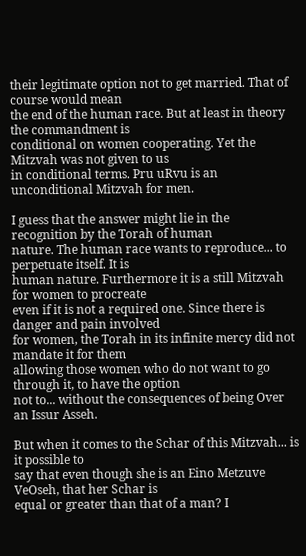their legitimate option not to get married. That of course would mean
the end of the human race. But at least in theory the commandment is
conditional on women cooperating. Yet the Mitzvah was not given to us
in conditional terms. Pru uRvu is an unconditional Mitzvah for men.

I guess that the answer might lie in the recognition by the Torah of human
nature. The human race wants to reproduce... to perpetuate itself. It is
human nature. Furthermore it is a still Mitzvah for women to procreate
even if it is not a required one. Since there is danger and pain involved
for women, the Torah in its infinite mercy did not mandate it for them
allowing those women who do not want to go through it, to have the option
not to... without the consequences of being Over an Issur Asseh.

But when it comes to the Schar of this Mitzvah... is it possible to
say that even though she is an Eino Metzuve VeOseh, that her Schar is
equal or greater than that of a man? I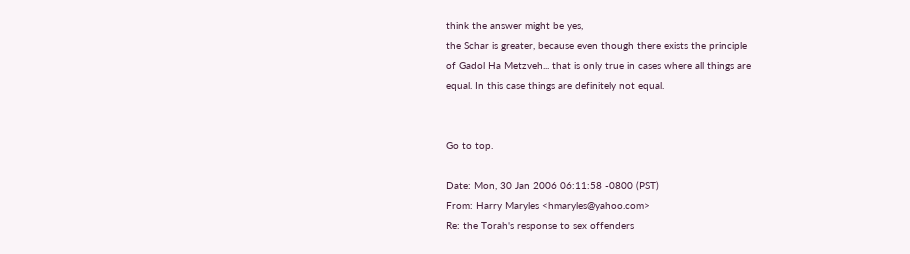think the answer might be yes,
the Schar is greater, because even though there exists the principle
of Gadol Ha Metzveh... that is only true in cases where all things are
equal. In this case things are definitely not equal.


Go to top.

Date: Mon, 30 Jan 2006 06:11:58 -0800 (PST)
From: Harry Maryles <hmaryles@yahoo.com>
Re: the Torah's response to sex offenders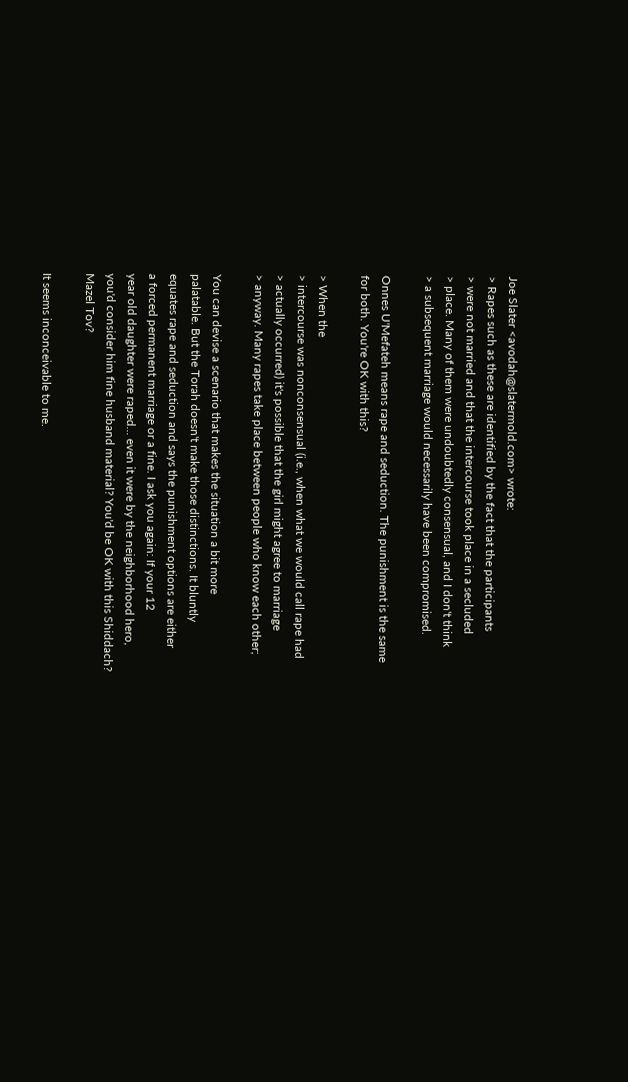Joe Slater <avodah@slatermold.com> wrote:
> Rapes such as these are identified by the fact that the participants
> were not married and that the intercourse took place in a secluded
> place. Many of them were undoubtedly consensual, and I don't think
> a subsequent marriage would necessarily have been compromised.

Onnes U'Mefateh means rape and seduction. The punishment is the same
for both. You're OK with this?

> When the
> intercourse was nonconsensual (i.e., when what we would call rape had
> actually occurred) it's possible that the girl might agree to marriage
> anyway. Many rapes take place between people who know each other;

You can devise a scenario that makes the situation a bit more
palatable. But the Torah doesn't make those distinctions. It bluntly
equates rape and seduction and says the punishment options are either
a forced permanent marriage or a fine. I ask you again: If your 12
year old daughter were raped... even it were by the neighborhood hero,
you'd consider him fine husband material? You'd be OK with this Shiddach?
Mazel Tov?

It seems inconceivable to me.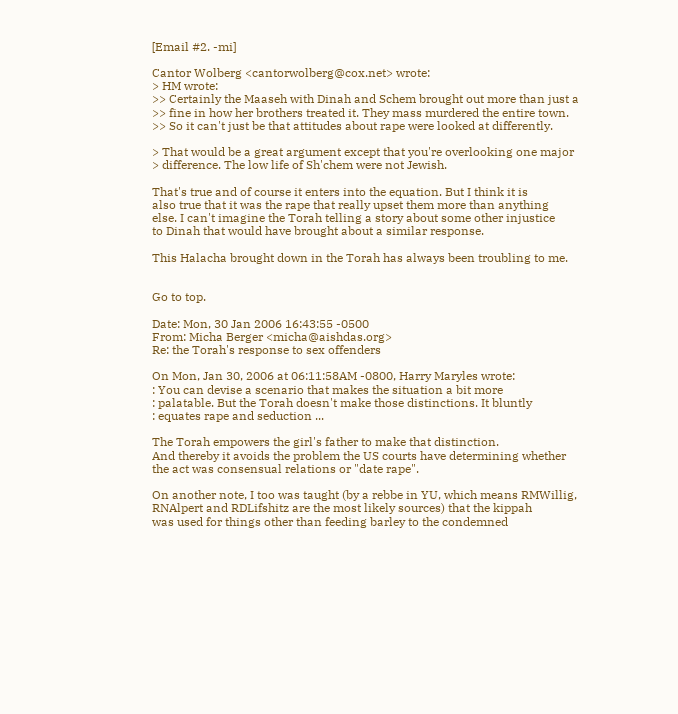[Email #2. -mi]

Cantor Wolberg <cantorwolberg@cox.net> wrote:
> HM wrote:
>> Certainly the Maaseh with Dinah and Schem brought out more than just a
>> fine in how her brothers treated it. They mass murdered the entire town.
>> So it can't just be that attitudes about rape were looked at differently.

> That would be a great argument except that you're overlooking one major
> difference. The low life of Sh'chem were not Jewish.

That's true and of course it enters into the equation. But I think it is
also true that it was the rape that really upset them more than anything
else. I can't imagine the Torah telling a story about some other injustice
to Dinah that would have brought about a similar response.

This Halacha brought down in the Torah has always been troubling to me.


Go to top.

Date: Mon, 30 Jan 2006 16:43:55 -0500
From: Micha Berger <micha@aishdas.org>
Re: the Torah's response to sex offenders

On Mon, Jan 30, 2006 at 06:11:58AM -0800, Harry Maryles wrote:
: You can devise a scenario that makes the situation a bit more
: palatable. But the Torah doesn't make those distinctions. It bluntly
: equates rape and seduction ...

The Torah empowers the girl's father to make that distinction.
And thereby it avoids the problem the US courts have determining whether
the act was consensual relations or "date rape".

On another note, I too was taught (by a rebbe in YU, which means RMWillig,
RNAlpert and RDLifshitz are the most likely sources) that the kippah
was used for things other than feeding barley to the condemned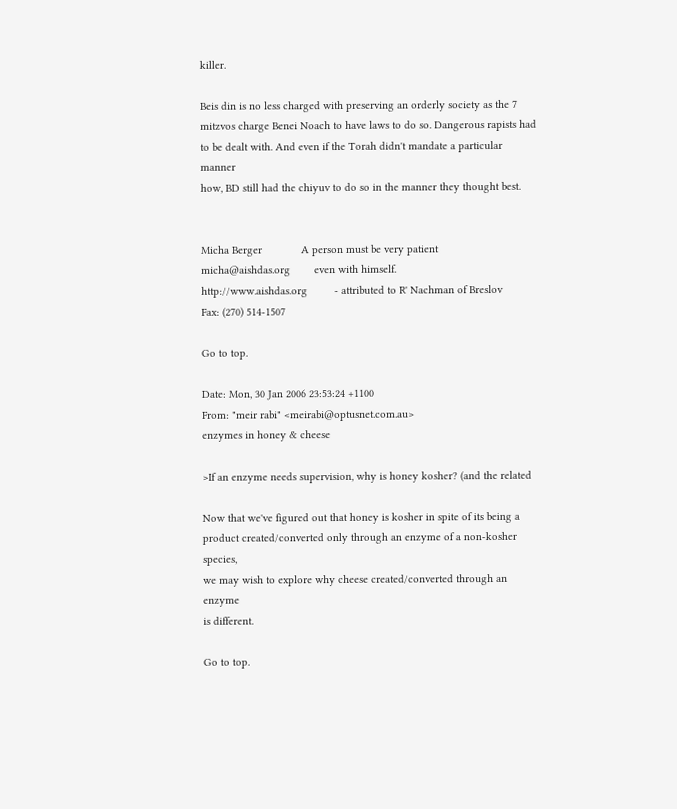killer.

Beis din is no less charged with preserving an orderly society as the 7
mitzvos charge Benei Noach to have laws to do so. Dangerous rapists had
to be dealt with. And even if the Torah didn't mandate a particular manner
how, BD still had the chiyuv to do so in the manner they thought best.


Micha Berger             A person must be very patient
micha@aishdas.org        even with himself.
http://www.aishdas.org         - attributed to R' Nachman of Breslov
Fax: (270) 514-1507

Go to top.

Date: Mon, 30 Jan 2006 23:53:24 +1100
From: "meir rabi" <meirabi@optusnet.com.au>
enzymes in honey & cheese

>If an enzyme needs supervision, why is honey kosher? (and the related

Now that we've figured out that honey is kosher in spite of its being a
product created/converted only through an enzyme of a non-kosher species,
we may wish to explore why cheese created/converted through an enzyme
is different.

Go to top.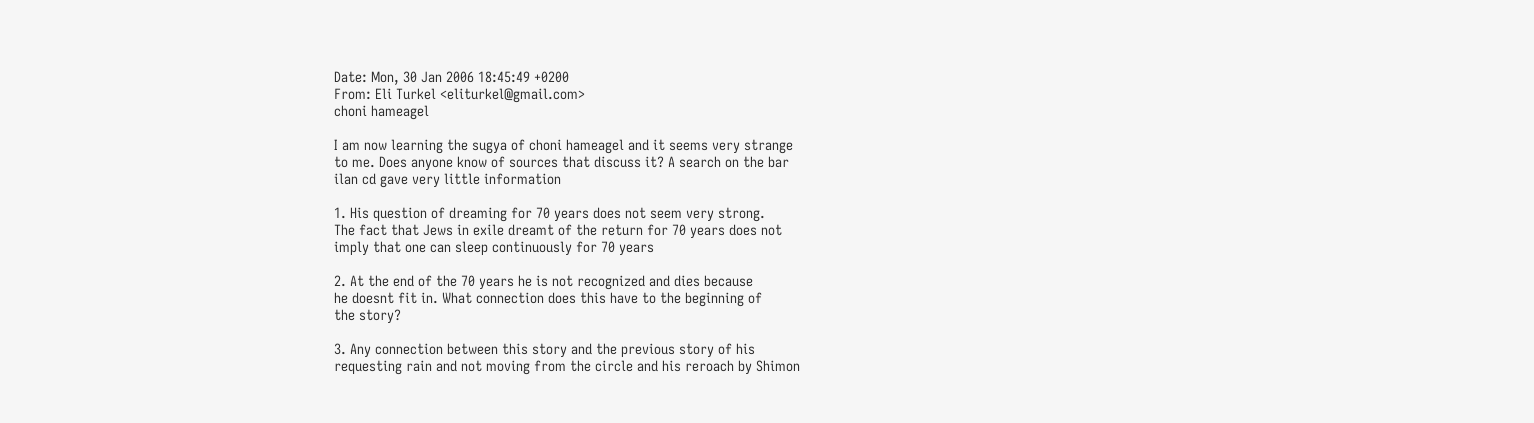Date: Mon, 30 Jan 2006 18:45:49 +0200
From: Eli Turkel <eliturkel@gmail.com>
choni hameagel

I am now learning the sugya of choni hameagel and it seems very strange
to me. Does anyone know of sources that discuss it? A search on the bar
ilan cd gave very little information

1. His question of dreaming for 70 years does not seem very strong.
The fact that Jews in exile dreamt of the return for 70 years does not
imply that one can sleep continuously for 70 years

2. At the end of the 70 years he is not recognized and dies because
he doesnt fit in. What connection does this have to the beginning of
the story?

3. Any connection between this story and the previous story of his
requesting rain and not moving from the circle and his reroach by Shimon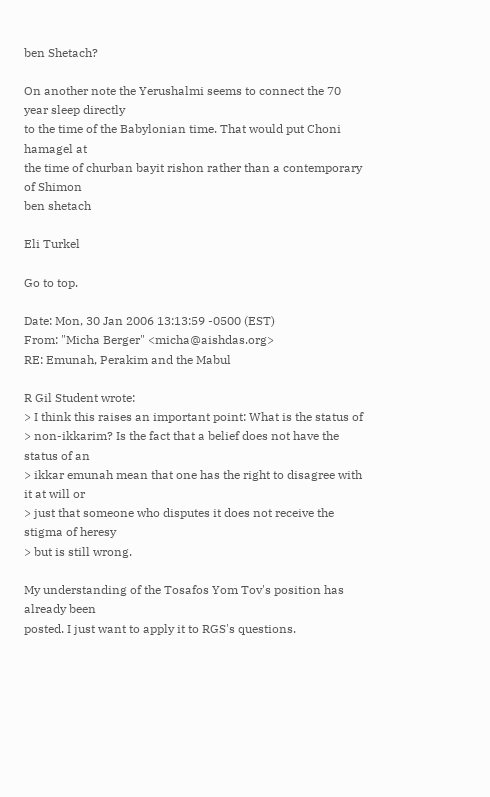ben Shetach?

On another note the Yerushalmi seems to connect the 70 year sleep directly
to the time of the Babylonian time. That would put Choni hamagel at
the time of churban bayit rishon rather than a contemporary of Shimon
ben shetach

Eli Turkel

Go to top.

Date: Mon, 30 Jan 2006 13:13:59 -0500 (EST)
From: "Micha Berger" <micha@aishdas.org>
RE: Emunah, Perakim and the Mabul

R Gil Student wrote:
> I think this raises an important point: What is the status of
> non-ikkarim? Is the fact that a belief does not have the status of an
> ikkar emunah mean that one has the right to disagree with it at will or
> just that someone who disputes it does not receive the stigma of heresy
> but is still wrong.

My understanding of the Tosafos Yom Tov's position has already been
posted. I just want to apply it to RGS's questions.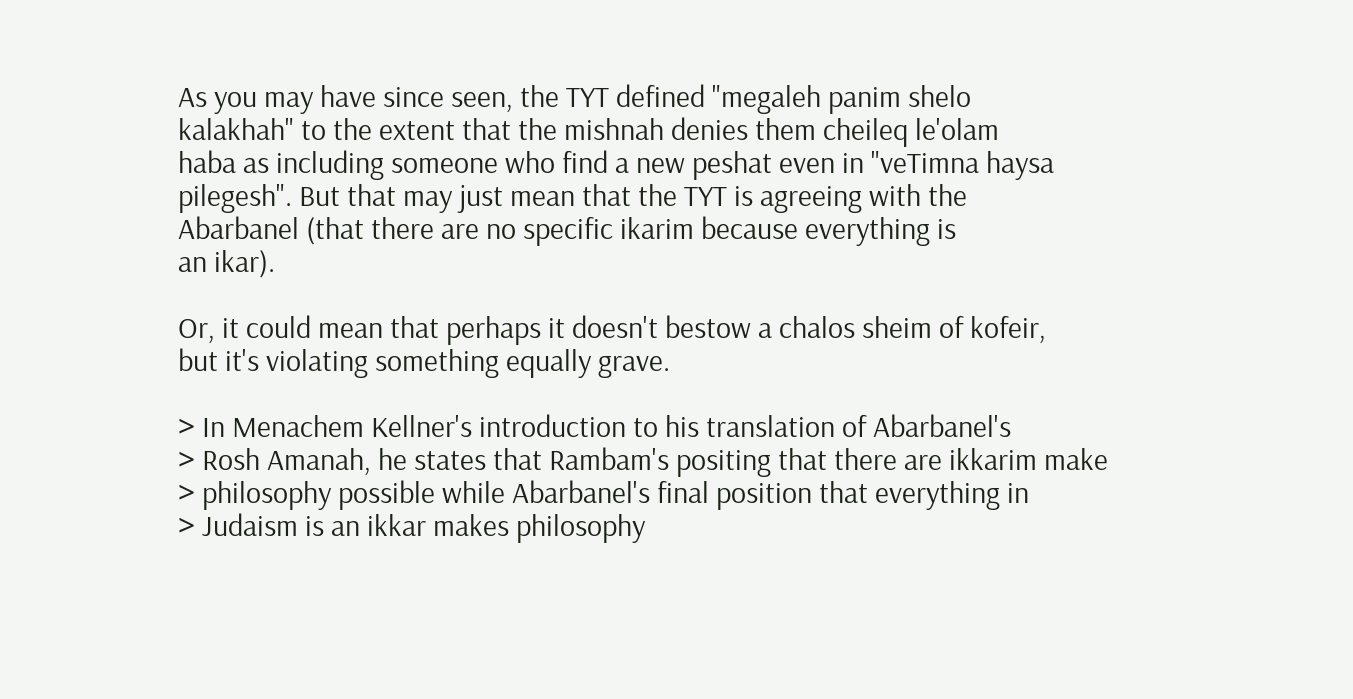As you may have since seen, the TYT defined "megaleh panim shelo
kalakhah" to the extent that the mishnah denies them cheileq le'olam
haba as including someone who find a new peshat even in "veTimna haysa
pilegesh". But that may just mean that the TYT is agreeing with the
Abarbanel (that there are no specific ikarim because everything is
an ikar).

Or, it could mean that perhaps it doesn't bestow a chalos sheim of kofeir,
but it's violating something equally grave.

> In Menachem Kellner's introduction to his translation of Abarbanel's
> Rosh Amanah, he states that Rambam's positing that there are ikkarim make
> philosophy possible while Abarbanel's final position that everything in
> Judaism is an ikkar makes philosophy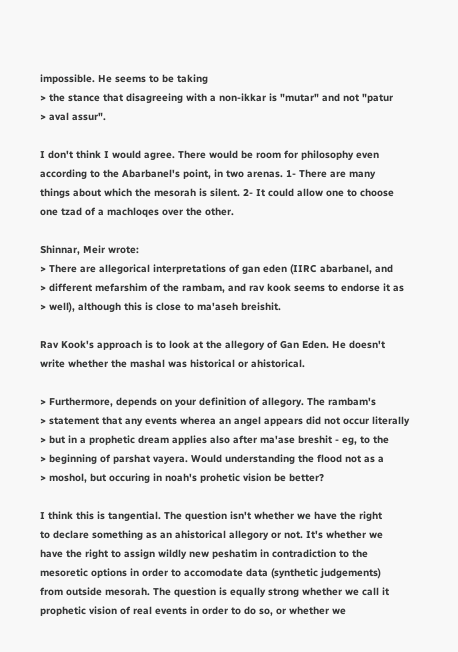impossible. He seems to be taking
> the stance that disagreeing with a non-ikkar is "mutar" and not "patur
> aval assur".

I don't think I would agree. There would be room for philosophy even
according to the Abarbanel's point, in two arenas. 1- There are many
things about which the mesorah is silent. 2- It could allow one to choose
one tzad of a machloqes over the other.

Shinnar, Meir wrote:
> There are allegorical interpretations of gan eden (IIRC abarbanel, and
> different mefarshim of the rambam, and rav kook seems to endorse it as
> well), although this is close to ma'aseh breishit.

Rav Kook's approach is to look at the allegory of Gan Eden. He doesn't
write whether the mashal was historical or ahistorical.

> Furthermore, depends on your definition of allegory. The rambam's
> statement that any events wherea an angel appears did not occur literally
> but in a prophetic dream applies also after ma'ase breshit - eg, to the
> beginning of parshat vayera. Would understanding the flood not as a
> moshol, but occuring in noah's prohetic vision be better?

I think this is tangential. The question isn't whether we have the right
to declare something as an ahistorical allegory or not. It's whether we
have the right to assign wildly new peshatim in contradiction to the
mesoretic options in order to accomodate data (synthetic judgements)
from outside mesorah. The question is equally strong whether we call it
prophetic vision of real events in order to do so, or whether we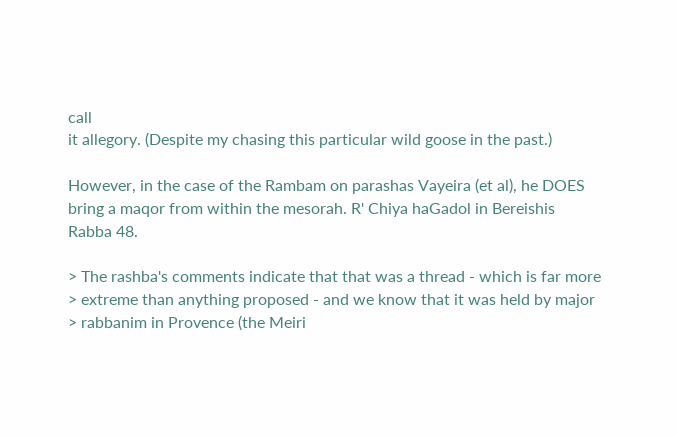call
it allegory. (Despite my chasing this particular wild goose in the past.)

However, in the case of the Rambam on parashas Vayeira (et al), he DOES
bring a maqor from within the mesorah. R' Chiya haGadol in Bereishis
Rabba 48.

> The rashba's comments indicate that that was a thread - which is far more
> extreme than anything proposed - and we know that it was held by major
> rabbanim in Provence (the Meiri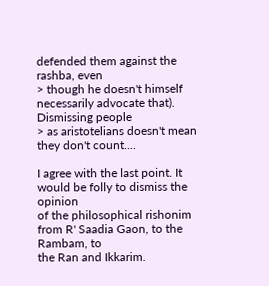defended them against the rashba, even
> though he doesn't himself necessarily advocate that). Dismissing people
> as aristotelians doesn't mean they don't count....

I agree with the last point. It would be folly to dismiss the opinion
of the philosophical rishonim from R' Saadia Gaon, to the Rambam, to
the Ran and Ikkarim.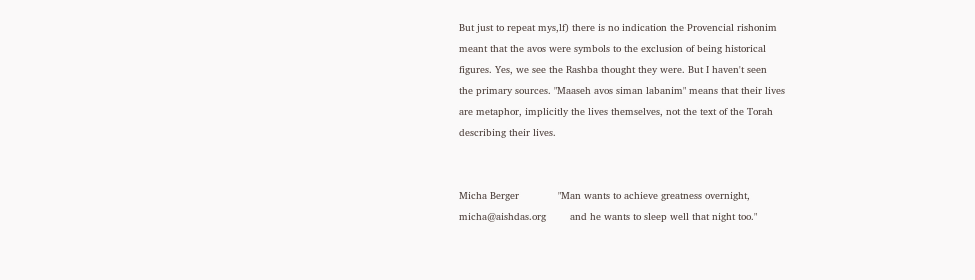But just to repeat mys,lf) there is no indication the Provencial rishonim
meant that the avos were symbols to the exclusion of being historical
figures. Yes, we see the Rashba thought they were. But I haven't seen
the primary sources. "Maaseh avos siman labanim" means that their lives
are metaphor, implicitly the lives themselves, not the text of the Torah
describing their lives.


Micha Berger             "Man wants to achieve greatness overnight,
micha@aishdas.org        and he wants to sleep well that night too."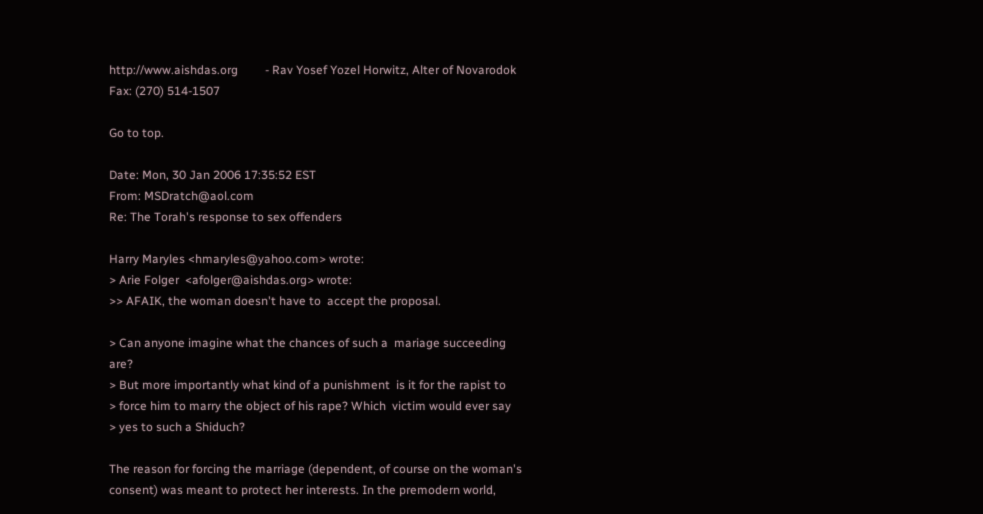http://www.aishdas.org         - Rav Yosef Yozel Horwitz, Alter of Novarodok
Fax: (270) 514-1507

Go to top.

Date: Mon, 30 Jan 2006 17:35:52 EST
From: MSDratch@aol.com
Re: The Torah's response to sex offenders

Harry Maryles <hmaryles@yahoo.com> wrote:
> Arie Folger  <afolger@aishdas.org> wrote:
>> AFAIK, the woman doesn't have to  accept the proposal.

> Can anyone imagine what the chances of such a  mariage succeeding are?
> But more importantly what kind of a punishment  is it for the rapist to
> force him to marry the object of his rape? Which  victim would ever say
> yes to such a Shiduch?

The reason for forcing the marriage (dependent, of course on the woman's
consent) was meant to protect her interests. In the premodern world,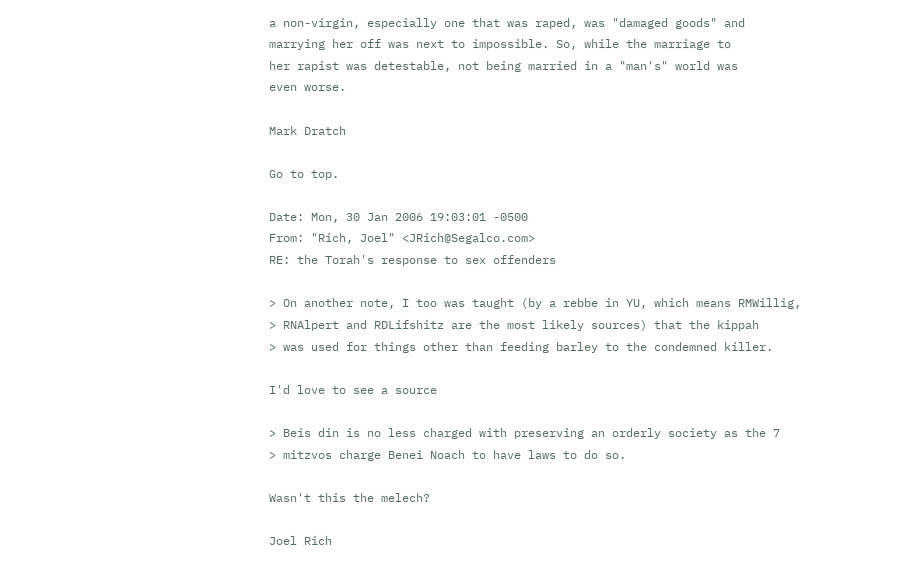a non-virgin, especially one that was raped, was "damaged goods" and
marrying her off was next to impossible. So, while the marriage to
her rapist was detestable, not being married in a "man's" world was
even worse.

Mark Dratch

Go to top.

Date: Mon, 30 Jan 2006 19:03:01 -0500
From: "Rich, Joel" <JRich@Segalco.com>
RE: the Torah's response to sex offenders

> On another note, I too was taught (by a rebbe in YU, which means RMWillig,
> RNAlpert and RDLifshitz are the most likely sources) that the kippah
> was used for things other than feeding barley to the condemned killer.

I'd love to see a source

> Beis din is no less charged with preserving an orderly society as the 7
> mitzvos charge Benei Noach to have laws to do so.

Wasn't this the melech?

Joel Rich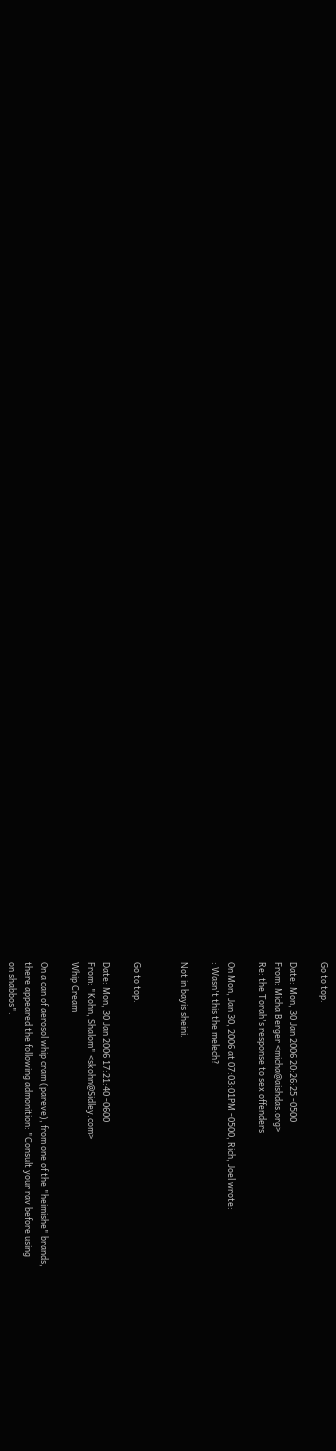Go to top.

Date: Mon, 30 Jan 2006 20:26:25 -0500
From: Micha Berger <micha@aishdas.org>
Re: the Torah's response to sex offenders

On Mon, Jan 30, 2006 at 07:03:01PM -0500, Rich, Joel wrote:
: Wasn't this the melech?

Not in bayis sheini.


Go to top.

Date: Mon, 30 Jan 2006 17:21:40 -0600
From: "Kohn, Shalom" <skohn@Sidley.com>
Whip Cream

On a can of aerosol whip cram (pareve), from one of the "heimishe" brands,
there appeared the following admonition: "Consult your rav before using
on shabbos".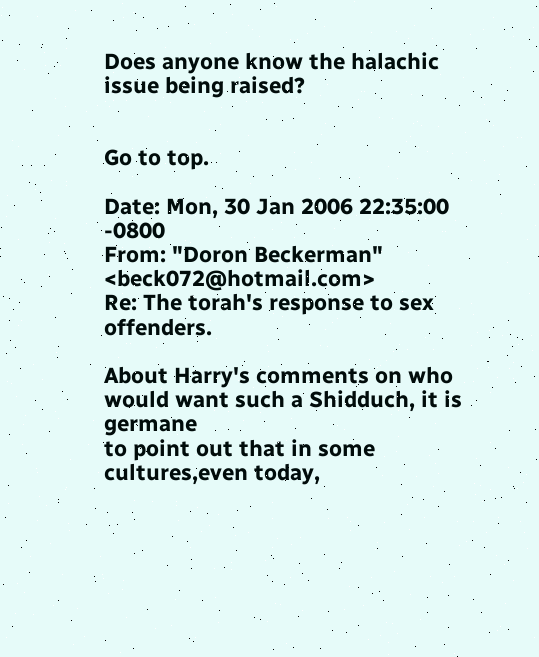Does anyone know the halachic issue being raised?


Go to top.

Date: Mon, 30 Jan 2006 22:35:00 -0800
From: "Doron Beckerman" <beck072@hotmail.com>
Re: The torah's response to sex offenders.

About Harry's comments on who would want such a Shidduch, it is germane
to point out that in some cultures,even today,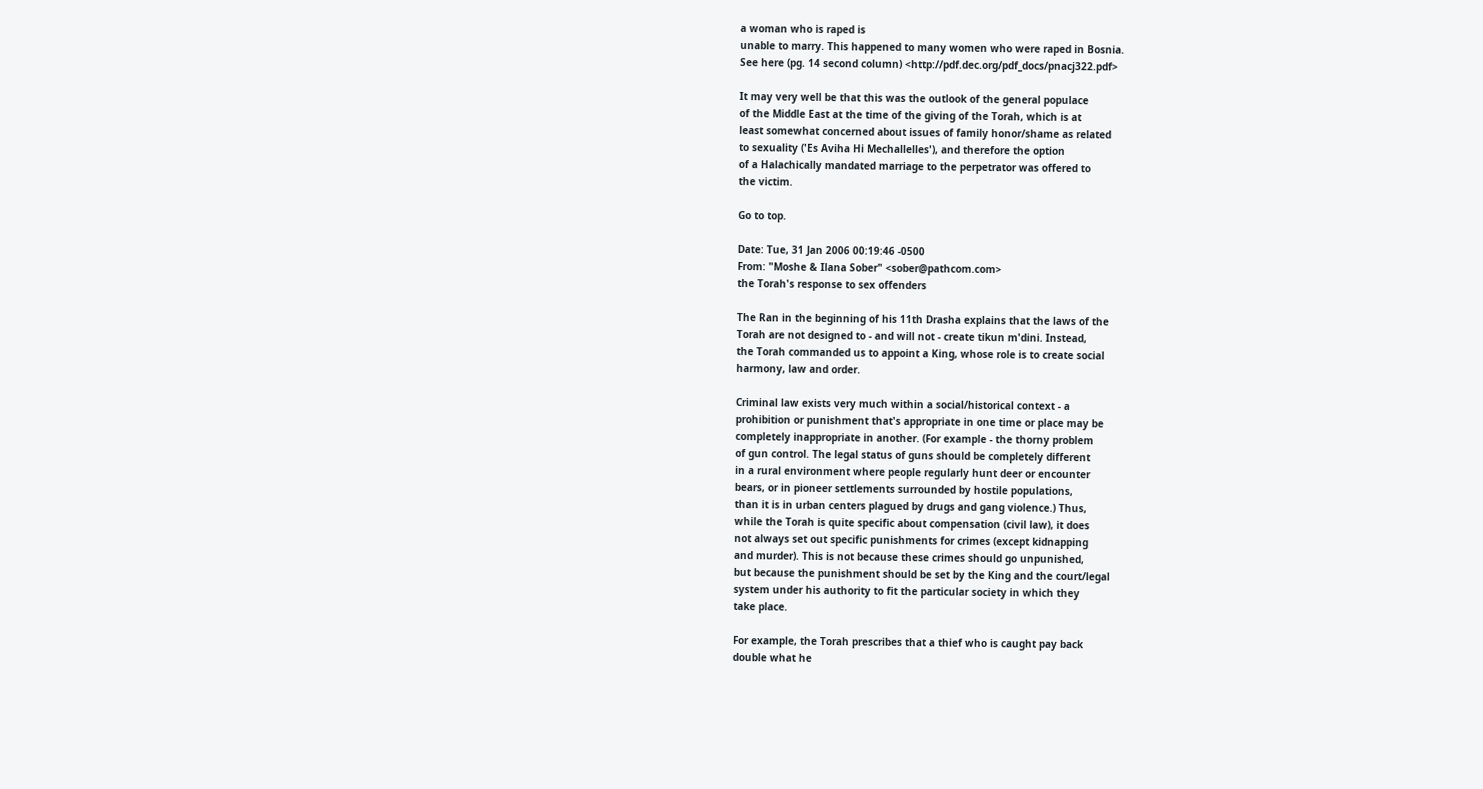a woman who is raped is
unable to marry. This happened to many women who were raped in Bosnia.
See here (pg. 14 second column) <http://pdf.dec.org/pdf_docs/pnacj322.pdf>

It may very well be that this was the outlook of the general populace
of the Middle East at the time of the giving of the Torah, which is at
least somewhat concerned about issues of family honor/shame as related
to sexuality ('Es Aviha Hi Mechallelles'), and therefore the option
of a Halachically mandated marriage to the perpetrator was offered to
the victim.

Go to top.

Date: Tue, 31 Jan 2006 00:19:46 -0500
From: "Moshe & Ilana Sober" <sober@pathcom.com>
the Torah's response to sex offenders

The Ran in the beginning of his 11th Drasha explains that the laws of the
Torah are not designed to - and will not - create tikun m'dini. Instead,
the Torah commanded us to appoint a King, whose role is to create social
harmony, law and order.

Criminal law exists very much within a social/historical context - a
prohibition or punishment that's appropriate in one time or place may be
completely inappropriate in another. (For example - the thorny problem
of gun control. The legal status of guns should be completely different
in a rural environment where people regularly hunt deer or encounter
bears, or in pioneer settlements surrounded by hostile populations,
than it is in urban centers plagued by drugs and gang violence.) Thus,
while the Torah is quite specific about compensation (civil law), it does
not always set out specific punishments for crimes (except kidnapping
and murder). This is not because these crimes should go unpunished,
but because the punishment should be set by the King and the court/legal
system under his authority to fit the particular society in which they
take place.

For example, the Torah prescribes that a thief who is caught pay back
double what he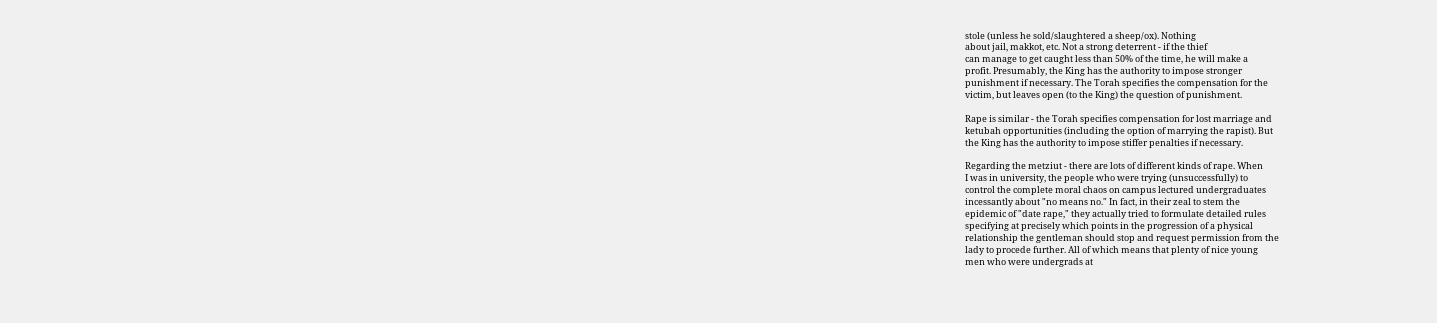stole (unless he sold/slaughtered a sheep/ox). Nothing
about jail, makkot, etc. Not a strong deterrent - if the thief
can manage to get caught less than 50% of the time, he will make a
profit. Presumably, the King has the authority to impose stronger
punishment if necessary. The Torah specifies the compensation for the
victim, but leaves open (to the King) the question of punishment.

Rape is similar - the Torah specifies compensation for lost marriage and
ketubah opportunities (including the option of marrying the rapist). But
the King has the authority to impose stiffer penalties if necessary.

Regarding the metziut - there are lots of different kinds of rape. When
I was in university, the people who were trying (unsuccessfully) to
control the complete moral chaos on campus lectured undergraduates
incessantly about "no means no." In fact, in their zeal to stem the
epidemic of "date rape," they actually tried to formulate detailed rules
specifying at precisely which points in the progression of a physical
relationship the gentleman should stop and request permission from the
lady to procede further. All of which means that plenty of nice young
men who were undergrads at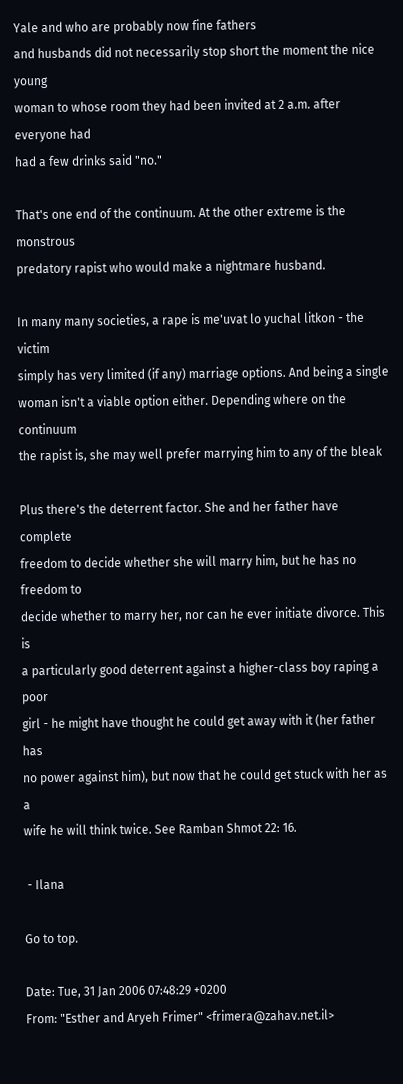Yale and who are probably now fine fathers
and husbands did not necessarily stop short the moment the nice young
woman to whose room they had been invited at 2 a.m. after everyone had
had a few drinks said "no."

That's one end of the continuum. At the other extreme is the monstrous
predatory rapist who would make a nightmare husband.

In many many societies, a rape is me'uvat lo yuchal litkon - the victim
simply has very limited (if any) marriage options. And being a single
woman isn't a viable option either. Depending where on the continuum
the rapist is, she may well prefer marrying him to any of the bleak

Plus there's the deterrent factor. She and her father have complete
freedom to decide whether she will marry him, but he has no freedom to
decide whether to marry her, nor can he ever initiate divorce. This is
a particularly good deterrent against a higher-class boy raping a poor
girl - he might have thought he could get away with it (her father has
no power against him), but now that he could get stuck with her as a
wife he will think twice. See Ramban Shmot 22: 16.

 - Ilana

Go to top.

Date: Tue, 31 Jan 2006 07:48:29 +0200
From: "Esther and Aryeh Frimer" <frimera@zahav.net.il>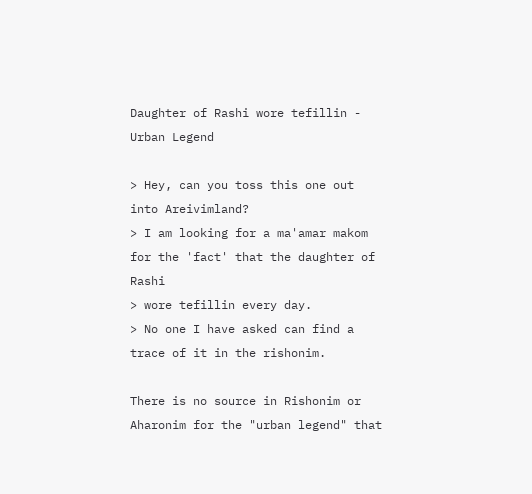Daughter of Rashi wore tefillin - Urban Legend

> Hey, can you toss this one out into Areivimland?
> I am looking for a ma'amar makom for the 'fact' that the daughter of Rashi
> wore tefillin every day.
> No one I have asked can find a trace of it in the rishonim.

There is no source in Rishonim or Aharonim for the "urban legend" that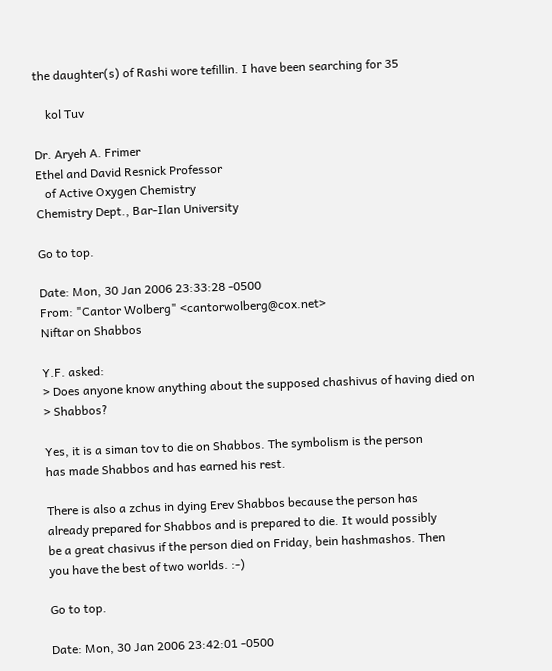the daughter(s) of Rashi wore tefillin. I have been searching for 35

    kol Tuv

Dr. Aryeh A. Frimer
Ethel and David Resnick Professor
   of Active Oxygen Chemistry
Chemistry Dept., Bar-Ilan University

Go to top.

Date: Mon, 30 Jan 2006 23:33:28 -0500
From: "Cantor Wolberg" <cantorwolberg@cox.net>
Niftar on Shabbos

Y.F. asked:
> Does anyone know anything about the supposed chashivus of having died on
> Shabbos?

Yes, it is a siman tov to die on Shabbos. The symbolism is the person
has made Shabbos and has earned his rest.

There is also a zchus in dying Erev Shabbos because the person has
already prepared for Shabbos and is prepared to die. It would possibly
be a great chasivus if the person died on Friday, bein hashmashos. Then
you have the best of two worlds. :-)

Go to top.

Date: Mon, 30 Jan 2006 23:42:01 -0500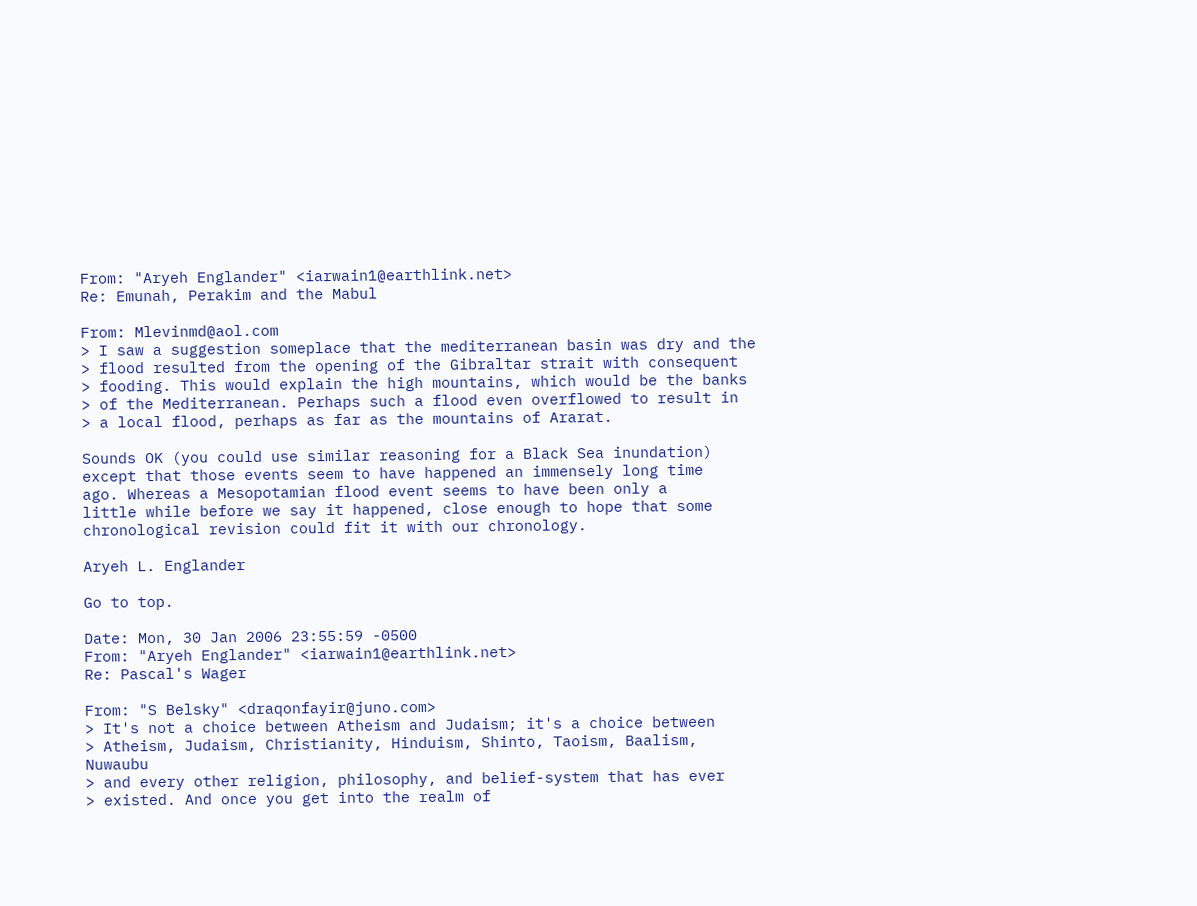From: "Aryeh Englander" <iarwain1@earthlink.net>
Re: Emunah, Perakim and the Mabul

From: Mlevinmd@aol.com
> I saw a suggestion someplace that the mediterranean basin was dry and the
> flood resulted from the opening of the Gibraltar strait with consequent
> fooding. This would explain the high mountains, which would be the banks
> of the Mediterranean. Perhaps such a flood even overflowed to result in
> a local flood, perhaps as far as the mountains of Ararat.

Sounds OK (you could use similar reasoning for a Black Sea inundation)
except that those events seem to have happened an immensely long time
ago. Whereas a Mesopotamian flood event seems to have been only a
little while before we say it happened, close enough to hope that some
chronological revision could fit it with our chronology.

Aryeh L. Englander

Go to top.

Date: Mon, 30 Jan 2006 23:55:59 -0500
From: "Aryeh Englander" <iarwain1@earthlink.net>
Re: Pascal's Wager

From: "S Belsky" <draqonfayir@juno.com>
> It's not a choice between Atheism and Judaism; it's a choice between
> Atheism, Judaism, Christianity, Hinduism, Shinto, Taoism, Baalism, Nuwaubu
> and every other religion, philosophy, and belief-system that has ever
> existed. And once you get into the realm of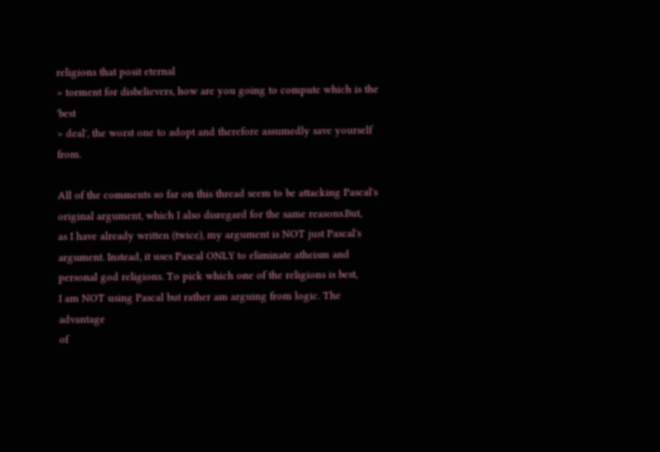religions that posit eternal
> torment for disbelievers, how are you going to compute which is the 'best
> deal', the worst one to adopt and therefore assumedly save yourself from.

All of the comments so far on this thread seem to be attacking Pascal's
original argument, which I also disregard for the same reasons.But,
as I have already written (twice), my argument is NOT just Pascal's
argument. Instead, it uses Pascal ONLY to eliminate atheism and
personal god religions. To pick which one of the religions is best,
I am NOT using Pascal but rather am arguing from logic. The advantage
of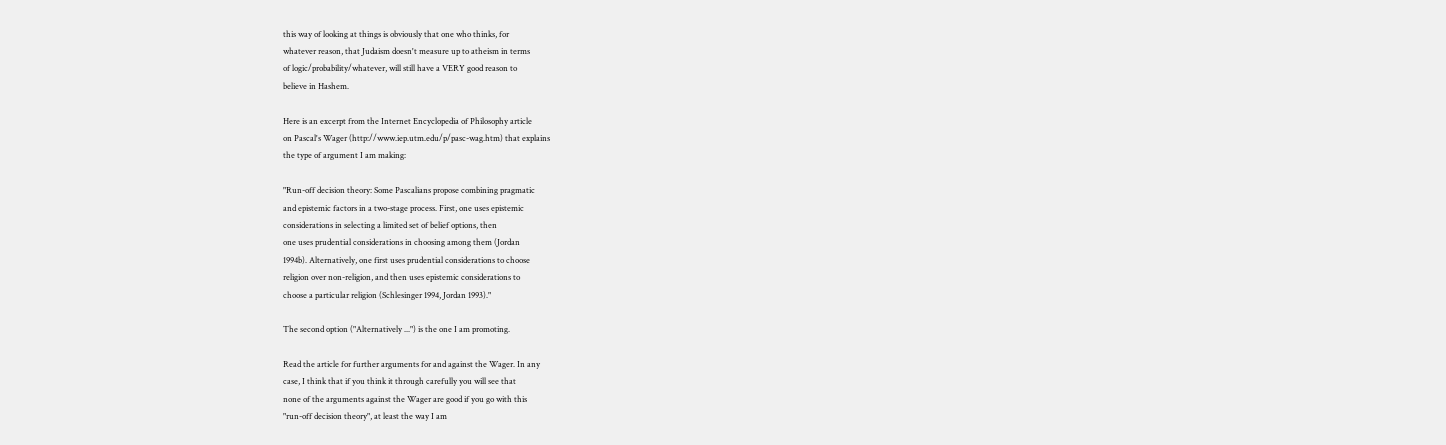this way of looking at things is obviously that one who thinks, for
whatever reason, that Judaism doesn't measure up to atheism in terms
of logic/probability/whatever, will still have a VERY good reason to
believe in Hashem.

Here is an excerpt from the Internet Encyclopedia of Philosophy article
on Pascal's Wager (http://www.iep.utm.edu/p/pasc-wag.htm) that explains
the type of argument I am making:

"Run-off decision theory: Some Pascalians propose combining pragmatic
and epistemic factors in a two-stage process. First, one uses epistemic
considerations in selecting a limited set of belief options, then
one uses prudential considerations in choosing among them (Jordan
1994b). Alternatively, one first uses prudential considerations to choose
religion over non-religion, and then uses epistemic considerations to
choose a particular religion (Schlesinger 1994, Jordan 1993)."

The second option ("Alternatively ...") is the one I am promoting.

Read the article for further arguments for and against the Wager. In any
case, I think that if you think it through carefully you will see that
none of the arguments against the Wager are good if you go with this
"run-off decision theory", at least the way I am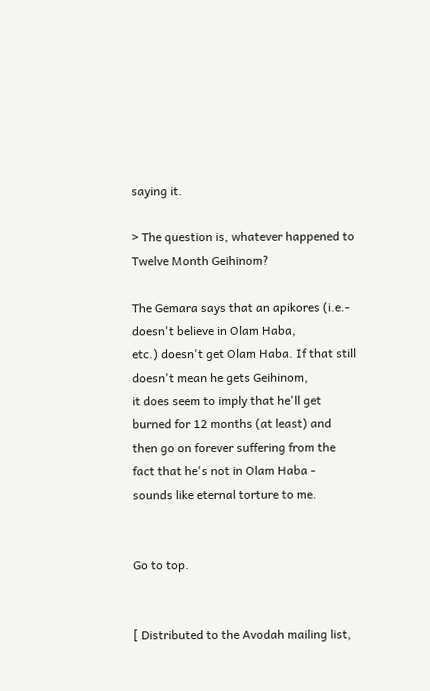saying it.

> The question is, whatever happened to Twelve Month Geihinom?

The Gemara says that an apikores (i.e.- doesn't believe in Olam Haba,
etc.) doesn't get Olam Haba. If that still doesn't mean he gets Geihinom,
it does seem to imply that he'll get burned for 12 months (at least) and
then go on forever suffering from the fact that he's not in Olam Haba -
sounds like eternal torture to me.


Go to top.


[ Distributed to the Avodah mailing list,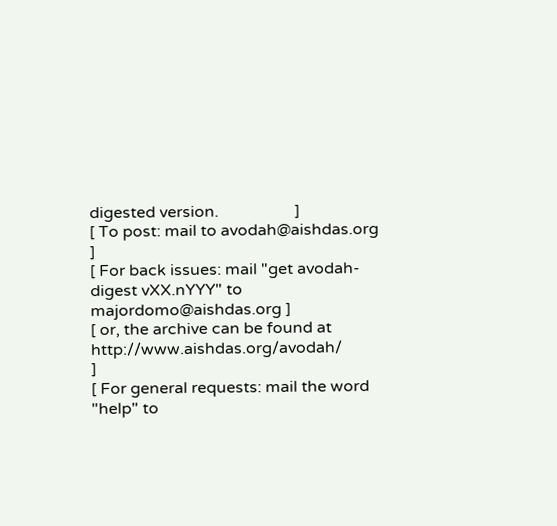digested version.                   ]
[ To post: mail to avodah@aishdas.org                                         ]
[ For back issues: mail "get avodah-digest vXX.nYYY" to majordomo@aishdas.org ]
[ or, the archive can be found at http://www.aishdas.org/avodah/              ]
[ For general requests: mail the word "help" to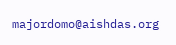majordomo@aishdas.org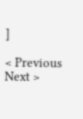]

< Previous Next >